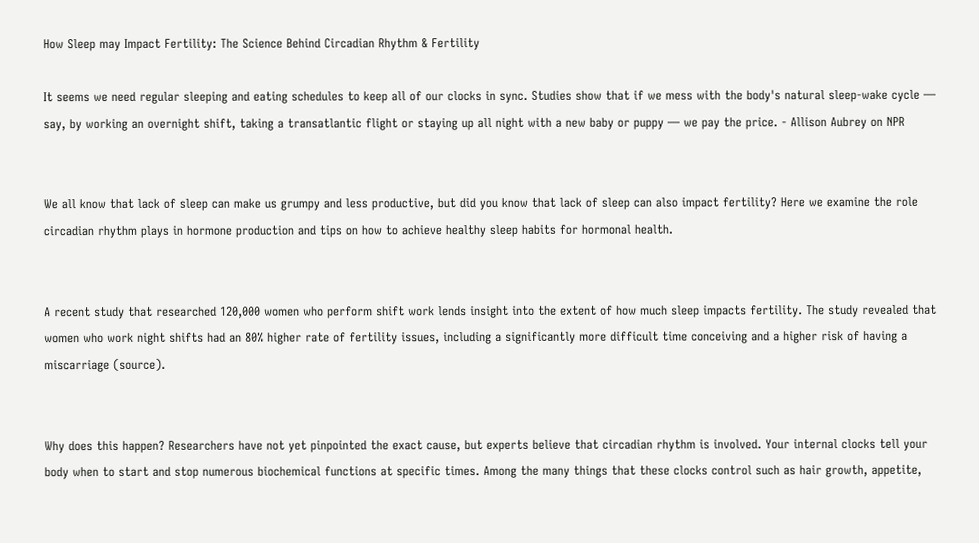How Sleep may Impact Fertility: The Science Behind Circadian Rhythm & Fertility

It seems we need regular sleeping and eating schedules to keep all of our clocks in sync. Studies show that if we mess with the body's natural sleep-wake cycle — say, by working an overnight shift, taking a transatlantic flight or staying up all night with a new baby or puppy — we pay the price. - Allison Aubrey on NPR


We all know that lack of sleep can make us grumpy and less productive, but did you know that lack of sleep can also impact fertility? Here we examine the role circadian rhythm plays in hormone production and tips on how to achieve healthy sleep habits for hormonal health.


A recent study that researched 120,000 women who perform shift work lends insight into the extent of how much sleep impacts fertility. The study revealed that women who work night shifts had an 80% higher rate of fertility issues, including a significantly more difficult time conceiving and a higher risk of having a miscarriage (source).


Why does this happen? Researchers have not yet pinpointed the exact cause, but experts believe that circadian rhythm is involved. Your internal clocks tell your body when to start and stop numerous biochemical functions at specific times. Among the many things that these clocks control such as hair growth, appetite,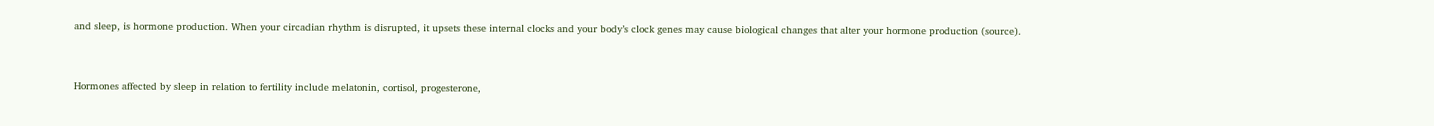and sleep, is hormone production. When your circadian rhythm is disrupted, it upsets these internal clocks and your body’s clock genes may cause biological changes that alter your hormone production (source).


Hormones affected by sleep in relation to fertility include melatonin, cortisol, progesterone,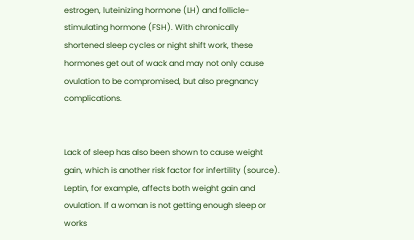estrogen, luteinizing hormone (LH) and follicle-stimulating hormone (FSH). With chronically shortened sleep cycles or night shift work, these hormones get out of wack and may not only cause ovulation to be compromised, but also pregnancy complications.


Lack of sleep has also been shown to cause weight gain, which is another risk factor for infertility (source). Leptin, for example, affects both weight gain and ovulation. If a woman is not getting enough sleep or works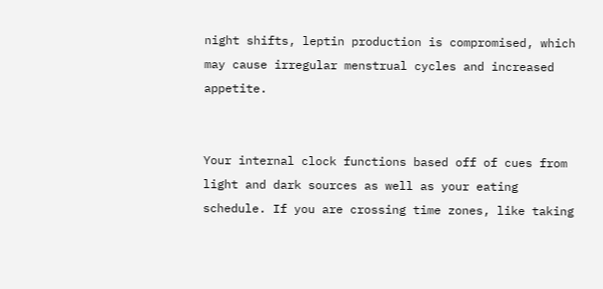night shifts, leptin production is compromised, which may cause irregular menstrual cycles and increased appetite.


Your internal clock functions based off of cues from light and dark sources as well as your eating schedule. If you are crossing time zones, like taking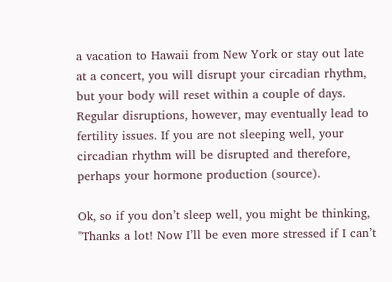a vacation to Hawaii from New York or stay out late at a concert, you will disrupt your circadian rhythm, but your body will reset within a couple of days. Regular disruptions, however, may eventually lead to fertility issues. If you are not sleeping well, your circadian rhythm will be disrupted and therefore, perhaps your hormone production (source).

Ok, so if you don’t sleep well, you might be thinking, "Thanks a lot! Now I’ll be even more stressed if I can’t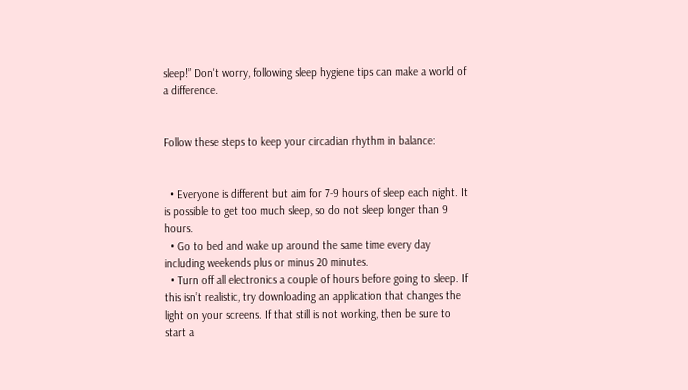sleep!” Don't worry, following sleep hygiene tips can make a world of a difference.


Follow these steps to keep your circadian rhythm in balance:


  • Everyone is different but aim for 7-9 hours of sleep each night. It is possible to get too much sleep, so do not sleep longer than 9 hours.
  • Go to bed and wake up around the same time every day including weekends plus or minus 20 minutes.
  • Turn off all electronics a couple of hours before going to sleep. If this isn’t realistic, try downloading an application that changes the light on your screens. If that still is not working, then be sure to start a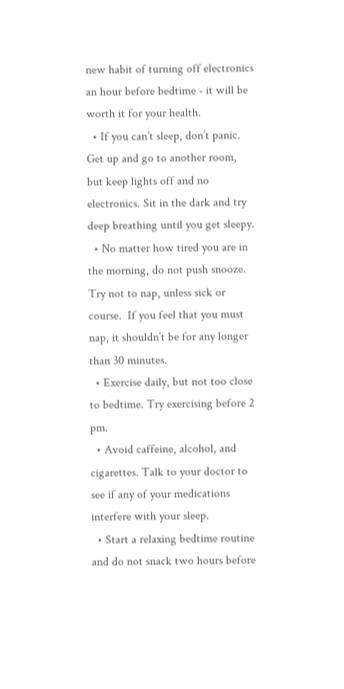new habit of turning off electronics an hour before bedtime - it will be worth it for your health.
  • If you can’t sleep, don’t panic. Get up and go to another room, but keep lights off and no electronics. Sit in the dark and try deep breathing until you get sleepy.
  • No matter how tired you are in the morning, do not push snooze. Try not to nap, unless sick or course.  If you feel that you must nap, it shouldn’t be for any longer than 30 minutes.
  • Exercise daily, but not too close to bedtime. Try exercising before 2 pm.
  • Avoid caffeine, alcohol, and cigarettes. Talk to your doctor to see if any of your medications interfere with your sleep.
  • Start a relaxing bedtime routine and do not snack two hours before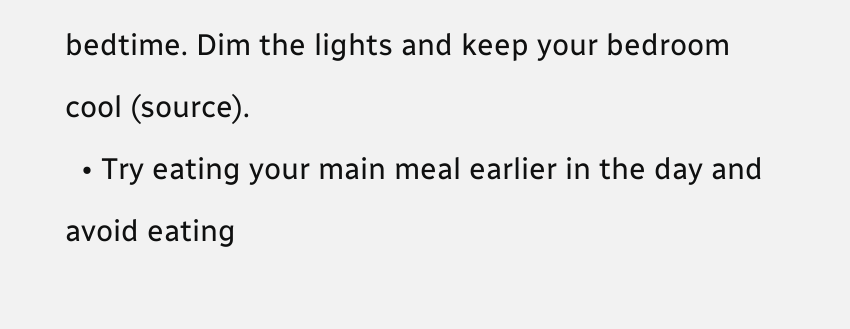bedtime. Dim the lights and keep your bedroom cool (source).
  • Try eating your main meal earlier in the day and avoid eating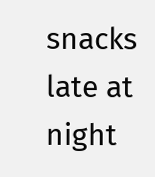snacks late at night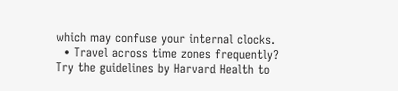which may confuse your internal clocks.
  • Travel across time zones frequently?  Try the guidelines by Harvard Health to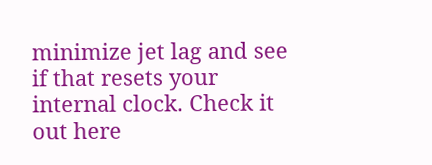minimize jet lag and see if that resets your internal clock. Check it out here